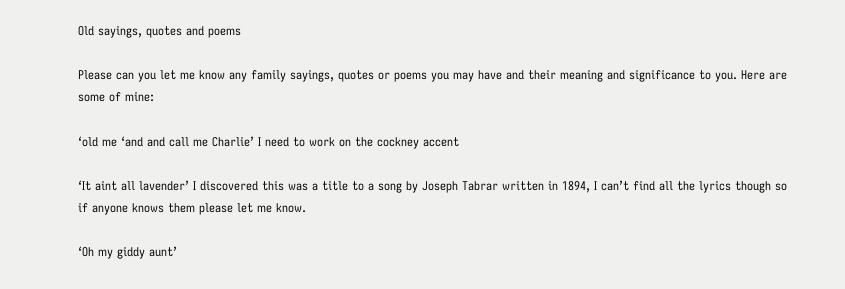Old sayings, quotes and poems

Please can you let me know any family sayings, quotes or poems you may have and their meaning and significance to you. Here are some of mine:

‘old me ‘and and call me Charlie’ I need to work on the cockney accent

‘It aint all lavender’ I discovered this was a title to a song by Joseph Tabrar written in 1894, I can’t find all the lyrics though so if anyone knows them please let me know.

‘Oh my giddy aunt’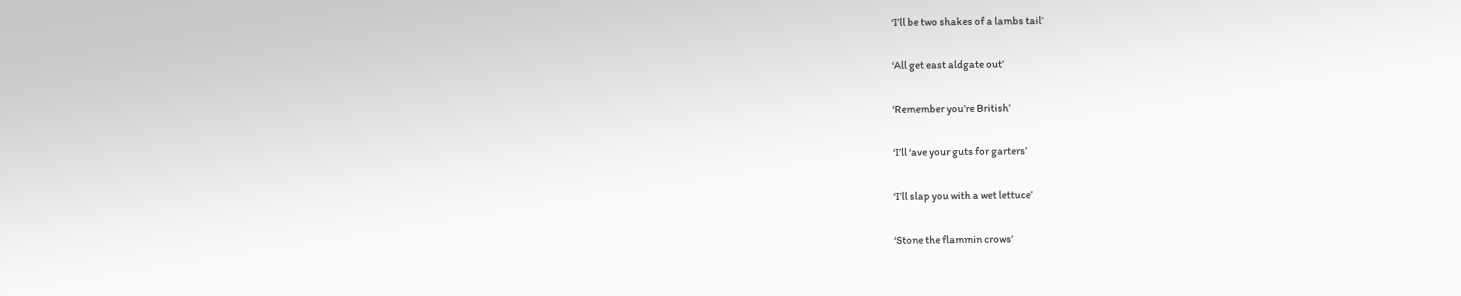‘I’ll be two shakes of a lambs tail’

‘All get east aldgate out’

‘Remember you’re British’

‘I’ll ‘ave your guts for garters’

‘I’ll slap you with a wet lettuce’

‘Stone the flammin crows’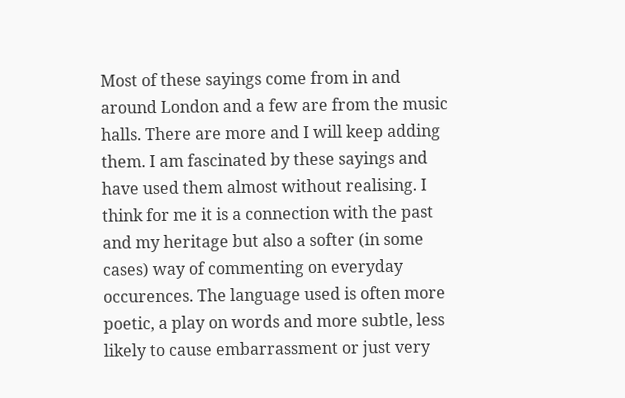Most of these sayings come from in and around London and a few are from the music halls. There are more and I will keep adding them. I am fascinated by these sayings and have used them almost without realising. I think for me it is a connection with the past and my heritage but also a softer (in some cases) way of commenting on everyday occurences. The language used is often more poetic, a play on words and more subtle, less likely to cause embarrassment or just very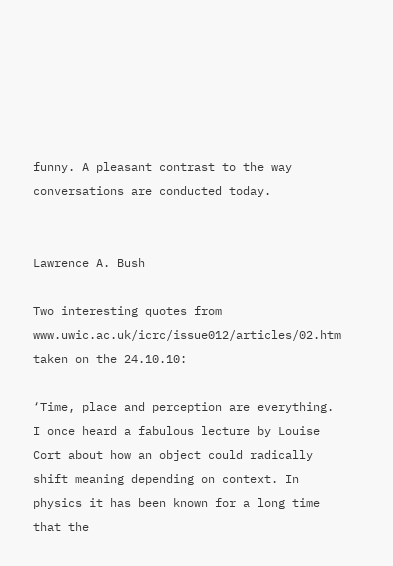funny. A pleasant contrast to the way conversations are conducted today.


Lawrence A. Bush

Two interesting quotes from www.uwic.ac.uk/icrc/issue012/articles/02.htm taken on the 24.10.10:

‘Time, place and perception are everything. I once heard a fabulous lecture by Louise Cort about how an object could radically shift meaning depending on context. In physics it has been known for a long time that the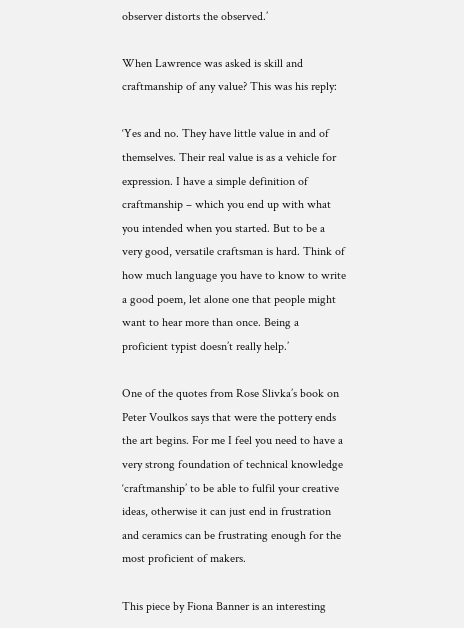observer distorts the observed.’

When Lawrence was asked is skill and craftmanship of any value? This was his reply:

‘Yes and no. They have little value in and of themselves. Their real value is as a vehicle for expression. I have a simple definition of craftmanship – which you end up with what you intended when you started. But to be a very good, versatile craftsman is hard. Think of how much language you have to know to write a good poem, let alone one that people might want to hear more than once. Being a proficient typist doesn’t really help.’

One of the quotes from Rose Slivka’s book on Peter Voulkos says that were the pottery ends the art begins. For me I feel you need to have a very strong foundation of technical knowledge ‘craftmanship’ to be able to fulfil your creative ideas, otherwise it can just end in frustration and ceramics can be frustrating enough for the most proficient of makers.

This piece by Fiona Banner is an interesting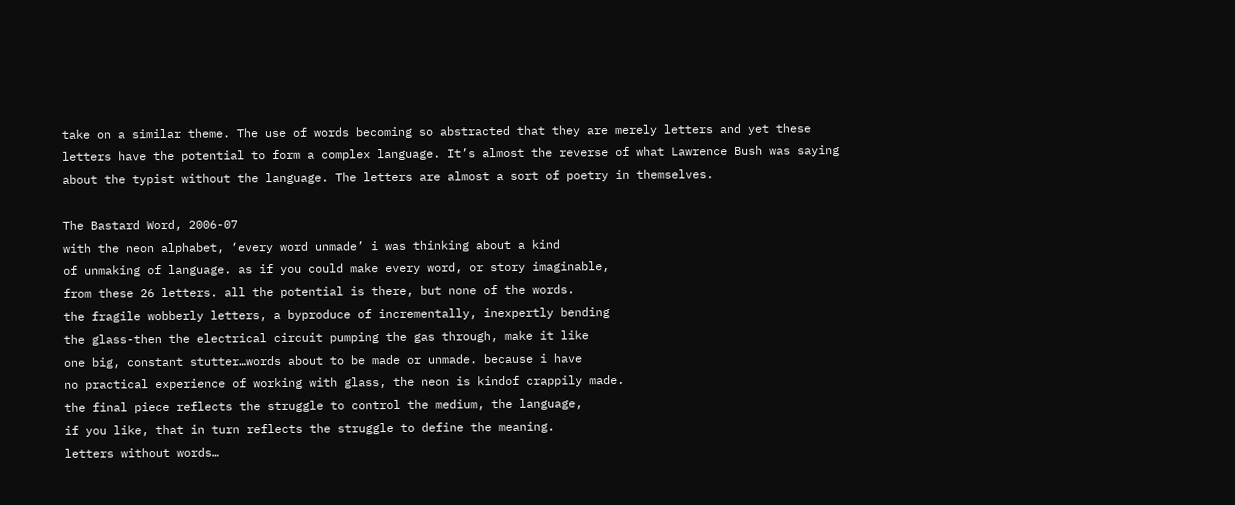take on a similar theme. The use of words becoming so abstracted that they are merely letters and yet these letters have the potential to form a complex language. It’s almost the reverse of what Lawrence Bush was saying about the typist without the language. The letters are almost a sort of poetry in themselves.

The Bastard Word, 2006-07
with the neon alphabet, ‘every word unmade’ i was thinking about a kind
of unmaking of language. as if you could make every word, or story imaginable,
from these 26 letters. all the potential is there, but none of the words.
the fragile wobberly letters, a byproduce of incrementally, inexpertly bending
the glass-then the electrical circuit pumping the gas through, make it like
one big, constant stutter…words about to be made or unmade. because i have
no practical experience of working with glass, the neon is kindof crappily made.
the final piece reflects the struggle to control the medium, the language,
if you like, that in turn reflects the struggle to define the meaning.
letters without words…